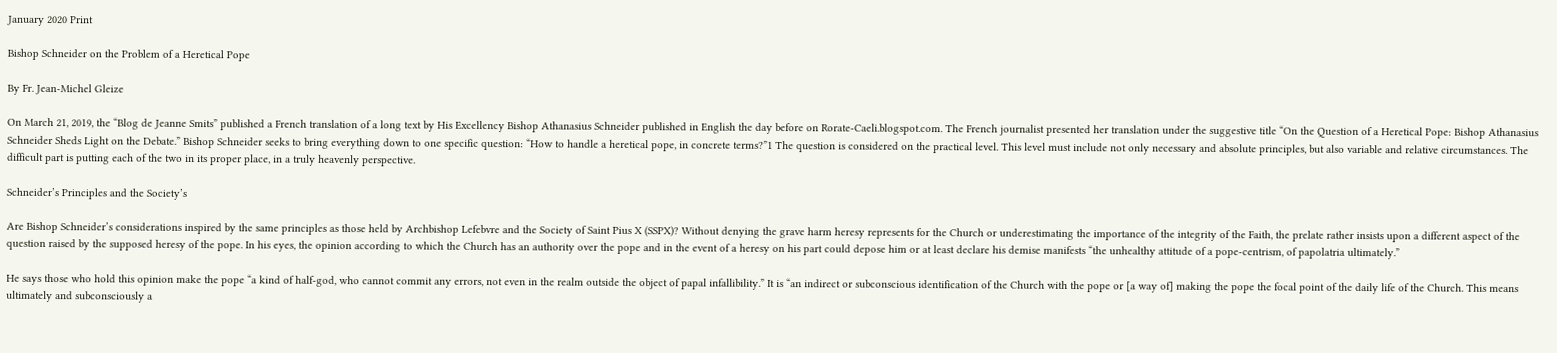January 2020 Print

Bishop Schneider on the Problem of a Heretical Pope

By Fr. Jean-Michel Gleize

On March 21, 2019, the “Blog de Jeanne Smits” published a French translation of a long text by His Excellency Bishop Athanasius Schneider published in English the day before on Rorate-Caeli.blogspot.com. The French journalist presented her translation under the suggestive title “On the Question of a Heretical Pope: Bishop Athanasius Schneider Sheds Light on the Debate.” Bishop Schneider seeks to bring everything down to one specific question: “How to handle a heretical pope, in concrete terms?”1 The question is considered on the practical level. This level must include not only necessary and absolute principles, but also variable and relative circumstances. The difficult part is putting each of the two in its proper place, in a truly heavenly perspective.

Schneider’s Principles and the Society’s

Are Bishop Schneider’s considerations inspired by the same principles as those held by Archbishop Lefebvre and the Society of Saint Pius X (SSPX)? Without denying the grave harm heresy represents for the Church or underestimating the importance of the integrity of the Faith, the prelate rather insists upon a different aspect of the question raised by the supposed heresy of the pope. In his eyes, the opinion according to which the Church has an authority over the pope and in the event of a heresy on his part could depose him or at least declare his demise manifests “the unhealthy attitude of a pope-centrism, of papolatria ultimately.”

He says those who hold this opinion make the pope “a kind of half-god, who cannot commit any errors, not even in the realm outside the object of papal infallibility.” It is “an indirect or subconscious identification of the Church with the pope or [a way of] making the pope the focal point of the daily life of the Church. This means ultimately and subconsciously a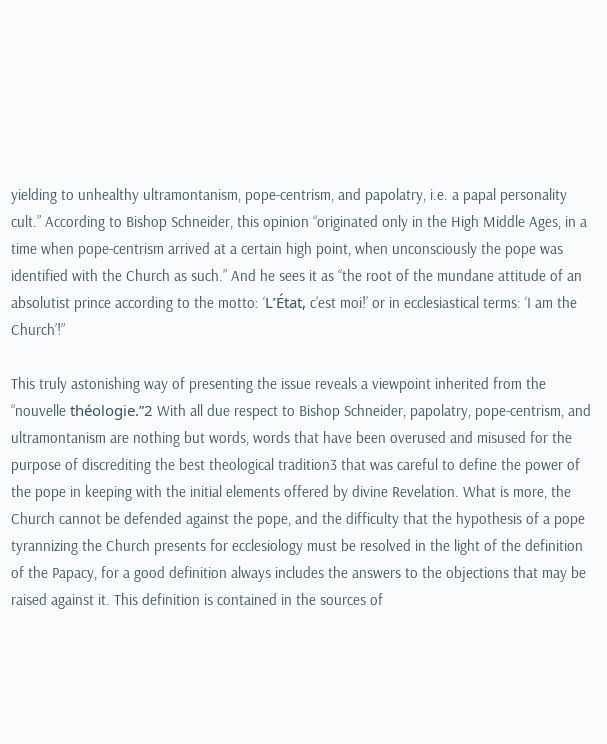yielding to unhealthy ultramontanism, pope-centrism, and papolatry, i.e. a papal personality cult.” According to Bishop Schneider, this opinion “originated only in the High Middle Ages, in a time when pope-centrism arrived at a certain high point, when unconsciously the pope was identified with the Church as such.” And he sees it as “the root of the mundane attitude of an absolutist prince according to the motto: ‘L’État, c’est moi!’ or in ecclesiastical terms: ‘I am the Church’!”

This truly astonishing way of presenting the issue reveals a viewpoint inherited from the “nouvelle théologie.”2 With all due respect to Bishop Schneider, papolatry, pope-centrism, and ultramontanism are nothing but words, words that have been overused and misused for the purpose of discrediting the best theological tradition3 that was careful to define the power of the pope in keeping with the initial elements offered by divine Revelation. What is more, the Church cannot be defended against the pope, and the difficulty that the hypothesis of a pope tyrannizing the Church presents for ecclesiology must be resolved in the light of the definition of the Papacy, for a good definition always includes the answers to the objections that may be raised against it. This definition is contained in the sources of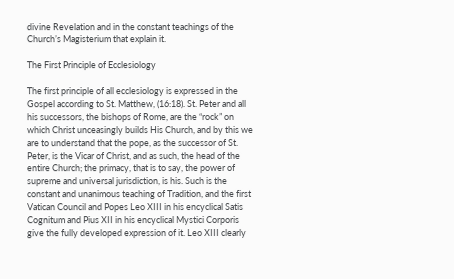divine Revelation and in the constant teachings of the Church’s Magisterium that explain it.

The First Principle of Ecclesiology

The first principle of all ecclesiology is expressed in the Gospel according to St. Matthew, (16:18). St. Peter and all his successors, the bishops of Rome, are the “rock” on which Christ unceasingly builds His Church, and by this we are to understand that the pope, as the successor of St. Peter, is the Vicar of Christ, and as such, the head of the entire Church; the primacy, that is to say, the power of supreme and universal jurisdiction, is his. Such is the constant and unanimous teaching of Tradition, and the first Vatican Council and Popes Leo XIII in his encyclical Satis Cognitum and Pius XII in his encyclical Mystici Corporis give the fully developed expression of it. Leo XIII clearly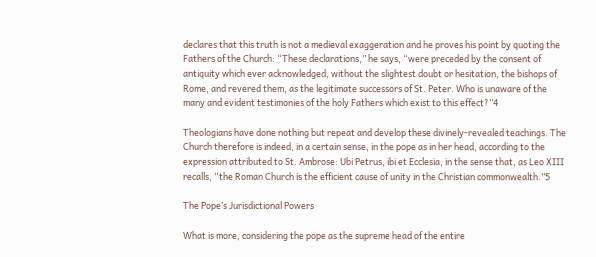declares that this truth is not a medieval exaggeration and he proves his point by quoting the Fathers of the Church: “These declarations,” he says, “were preceded by the consent of antiquity which ever acknowledged, without the slightest doubt or hesitation, the bishops of Rome, and revered them, as the legitimate successors of St. Peter. Who is unaware of the many and evident testimonies of the holy Fathers which exist to this effect?”4

Theologians have done nothing but repeat and develop these divinely-revealed teachings. The Church therefore is indeed, in a certain sense, in the pope as in her head, according to the expression attributed to St. Ambrose: Ubi Petrus, ibi et Ecclesia, in the sense that, as Leo XIII recalls, “the Roman Church is the efficient cause of unity in the Christian commonwealth.”5

The Pope’s Jurisdictional Powers

What is more, considering the pope as the supreme head of the entire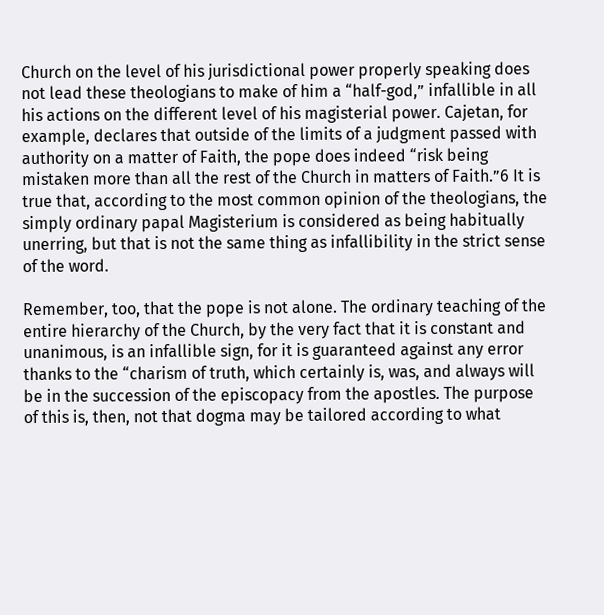Church on the level of his jurisdictional power properly speaking does not lead these theologians to make of him a “half-god,” infallible in all his actions on the different level of his magisterial power. Cajetan, for example, declares that outside of the limits of a judgment passed with authority on a matter of Faith, the pope does indeed “risk being mistaken more than all the rest of the Church in matters of Faith.”6 It is true that, according to the most common opinion of the theologians, the simply ordinary papal Magisterium is considered as being habitually unerring, but that is not the same thing as infallibility in the strict sense of the word.

Remember, too, that the pope is not alone. The ordinary teaching of the entire hierarchy of the Church, by the very fact that it is constant and unanimous, is an infallible sign, for it is guaranteed against any error thanks to the “charism of truth, which certainly is, was, and always will be in the succession of the episcopacy from the apostles. The purpose of this is, then, not that dogma may be tailored according to what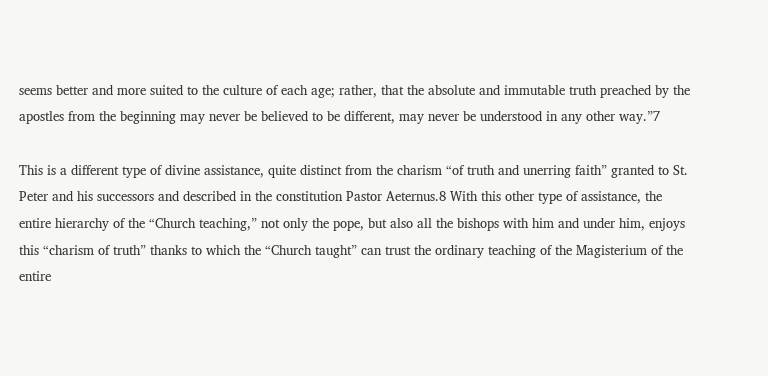seems better and more suited to the culture of each age; rather, that the absolute and immutable truth preached by the apostles from the beginning may never be believed to be different, may never be understood in any other way.”7

This is a different type of divine assistance, quite distinct from the charism “of truth and unerring faith” granted to St. Peter and his successors and described in the constitution Pastor Aeternus.8 With this other type of assistance, the entire hierarchy of the “Church teaching,” not only the pope, but also all the bishops with him and under him, enjoys this “charism of truth” thanks to which the “Church taught” can trust the ordinary teaching of the Magisterium of the entire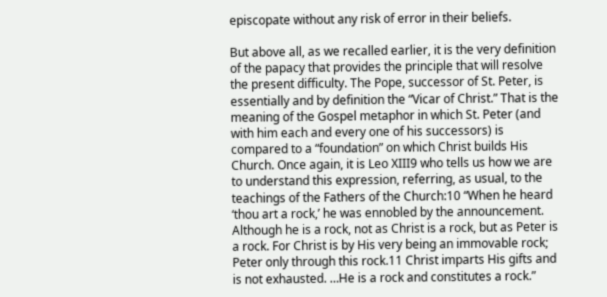episcopate without any risk of error in their beliefs.

But above all, as we recalled earlier, it is the very definition of the papacy that provides the principle that will resolve the present difficulty. The Pope, successor of St. Peter, is essentially and by definition the “Vicar of Christ.” That is the meaning of the Gospel metaphor in which St. Peter (and with him each and every one of his successors) is compared to a “foundation” on which Christ builds His Church. Once again, it is Leo XIII9 who tells us how we are to understand this expression, referring, as usual, to the teachings of the Fathers of the Church:10 “When he heard ‘thou art a rock,’ he was ennobled by the announcement. Although he is a rock, not as Christ is a rock, but as Peter is a rock. For Christ is by His very being an immovable rock; Peter only through this rock.11 Christ imparts His gifts and is not exhausted. …He is a rock and constitutes a rock.”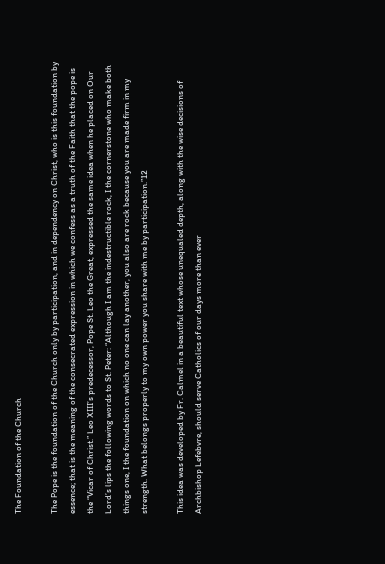The Foundation of the Church

The Pope is the foundation of the Church only by participation, and in dependency on Christ, who is this foundation by essence; that is the meaning of the consecrated expression in which we confess as a truth of the Faith that the pope is the “Vicar of Christ.” Leo XIII’s predecessor, Pope St. Leo the Great, expressed the same idea when he placed on Our Lord’s lips the following words to St. Peter: “Although I am the indestructible rock, I the cornerstone who make both things one, I the foundation on which no one can lay another, you also are rock because you are made firm in my strength. What belongs properly to my own power you share with me by participation.”12

This idea was developed by Fr. Calmel in a beautiful text whose unequaled depth, along with the wise decisions of Archbishop Lefebvre, should serve Catholics of our days more than ever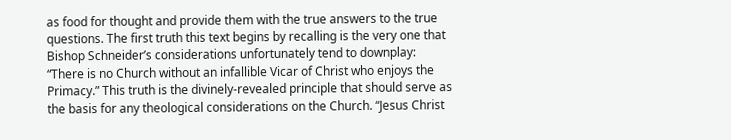as food for thought and provide them with the true answers to the true questions. The first truth this text begins by recalling is the very one that Bishop Schneider’s considerations unfortunately tend to downplay: “There is no Church without an infallible Vicar of Christ who enjoys the Primacy.” This truth is the divinely-revealed principle that should serve as the basis for any theological considerations on the Church. “Jesus Christ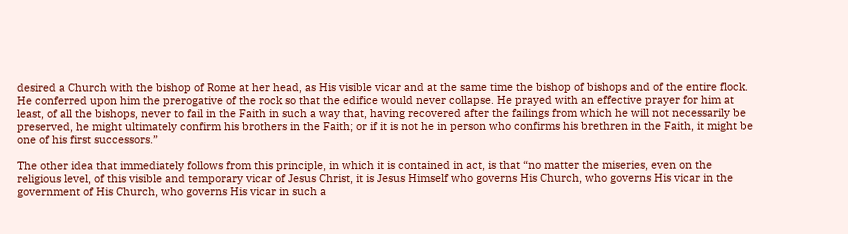desired a Church with the bishop of Rome at her head, as His visible vicar and at the same time the bishop of bishops and of the entire flock. He conferred upon him the prerogative of the rock so that the edifice would never collapse. He prayed with an effective prayer for him at least, of all the bishops, never to fail in the Faith in such a way that, having recovered after the failings from which he will not necessarily be preserved, he might ultimately confirm his brothers in the Faith; or if it is not he in person who confirms his brethren in the Faith, it might be one of his first successors.”

The other idea that immediately follows from this principle, in which it is contained in act, is that “no matter the miseries, even on the religious level, of this visible and temporary vicar of Jesus Christ, it is Jesus Himself who governs His Church, who governs His vicar in the government of His Church, who governs His vicar in such a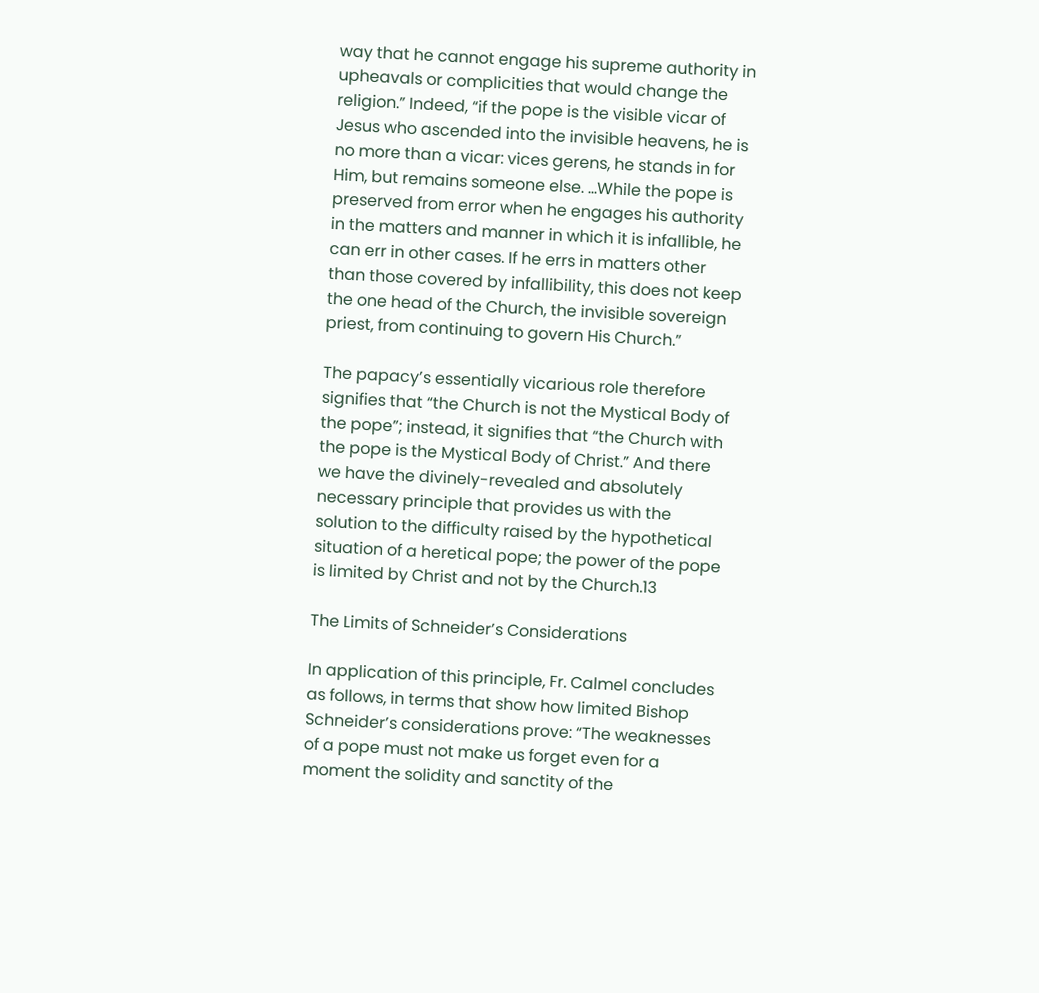way that he cannot engage his supreme authority in upheavals or complicities that would change the religion.” Indeed, “if the pope is the visible vicar of Jesus who ascended into the invisible heavens, he is no more than a vicar: vices gerens, he stands in for Him, but remains someone else. …While the pope is preserved from error when he engages his authority in the matters and manner in which it is infallible, he can err in other cases. If he errs in matters other than those covered by infallibility, this does not keep the one head of the Church, the invisible sovereign priest, from continuing to govern His Church.”

The papacy’s essentially vicarious role therefore signifies that “the Church is not the Mystical Body of the pope”; instead, it signifies that “the Church with the pope is the Mystical Body of Christ.” And there we have the divinely-revealed and absolutely necessary principle that provides us with the solution to the difficulty raised by the hypothetical situation of a heretical pope; the power of the pope is limited by Christ and not by the Church.13

The Limits of Schneider’s Considerations

In application of this principle, Fr. Calmel concludes as follows, in terms that show how limited Bishop Schneider’s considerations prove: “The weaknesses of a pope must not make us forget even for a moment the solidity and sanctity of the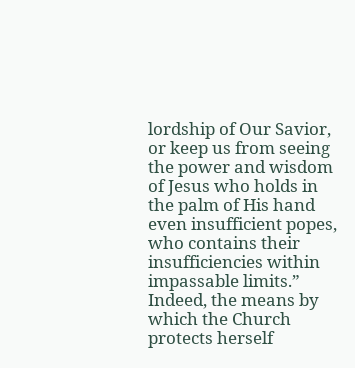lordship of Our Savior, or keep us from seeing the power and wisdom of Jesus who holds in the palm of His hand even insufficient popes, who contains their insufficiencies within impassable limits.” Indeed, the means by which the Church protects herself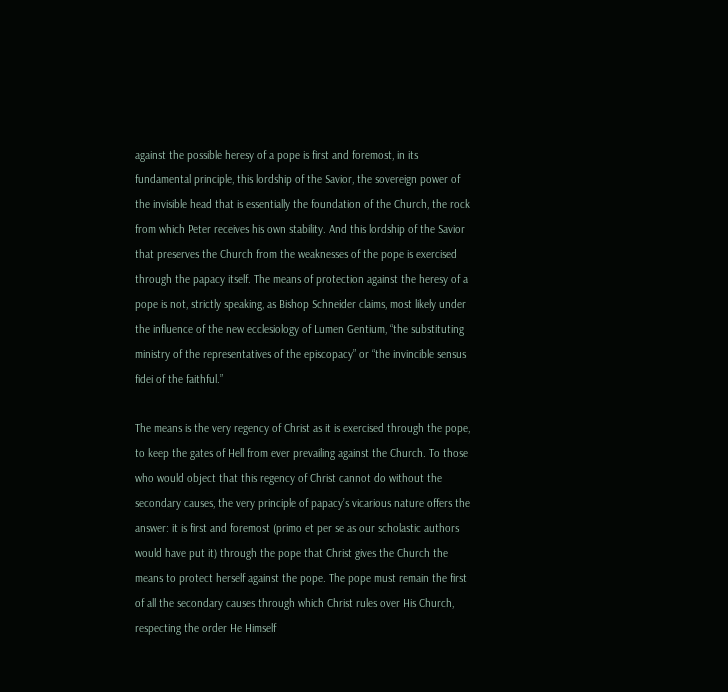against the possible heresy of a pope is first and foremost, in its fundamental principle, this lordship of the Savior, the sovereign power of the invisible head that is essentially the foundation of the Church, the rock from which Peter receives his own stability. And this lordship of the Savior that preserves the Church from the weaknesses of the pope is exercised through the papacy itself. The means of protection against the heresy of a pope is not, strictly speaking, as Bishop Schneider claims, most likely under the influence of the new ecclesiology of Lumen Gentium, “the substituting ministry of the representatives of the episcopacy” or “the invincible sensus fidei of the faithful.”

The means is the very regency of Christ as it is exercised through the pope, to keep the gates of Hell from ever prevailing against the Church. To those who would object that this regency of Christ cannot do without the secondary causes, the very principle of papacy’s vicarious nature offers the answer: it is first and foremost (primo et per se as our scholastic authors would have put it) through the pope that Christ gives the Church the means to protect herself against the pope. The pope must remain the first of all the secondary causes through which Christ rules over His Church, respecting the order He Himself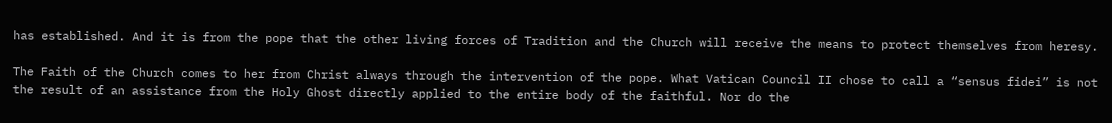has established. And it is from the pope that the other living forces of Tradition and the Church will receive the means to protect themselves from heresy.

The Faith of the Church comes to her from Christ always through the intervention of the pope. What Vatican Council II chose to call a “sensus fidei” is not the result of an assistance from the Holy Ghost directly applied to the entire body of the faithful. Nor do the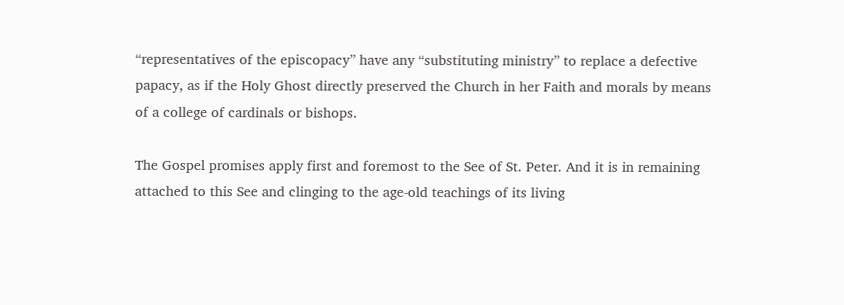“representatives of the episcopacy” have any “substituting ministry” to replace a defective papacy, as if the Holy Ghost directly preserved the Church in her Faith and morals by means of a college of cardinals or bishops.

The Gospel promises apply first and foremost to the See of St. Peter. And it is in remaining attached to this See and clinging to the age-old teachings of its living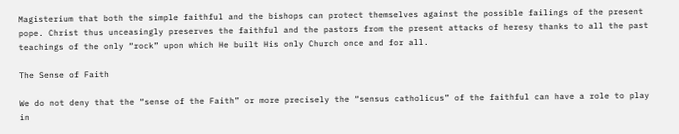Magisterium that both the simple faithful and the bishops can protect themselves against the possible failings of the present pope. Christ thus unceasingly preserves the faithful and the pastors from the present attacks of heresy thanks to all the past teachings of the only “rock” upon which He built His only Church once and for all.

The Sense of Faith

We do not deny that the “sense of the Faith” or more precisely the “sensus catholicus” of the faithful can have a role to play in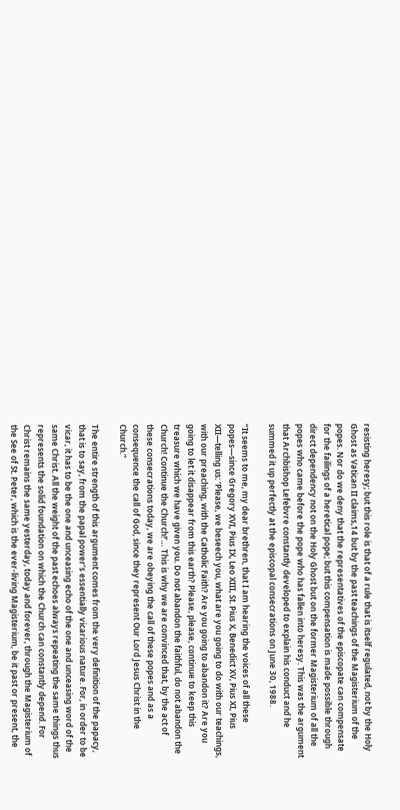resisting heresy; but this role is that of a rule that is itself regulated, not by the Holy Ghost as Vatican II claims,14 but by the past teachings of the Magisterium of the popes. Nor do we deny that the representatives of the episcopate can compensate for the failings of a heretical pope; but this compensation is made possible through direct dependency not on the Holy Ghost but on the former Magisterium of all the popes who came before the pope who has fallen into heresy. This was the argument that Archbishop Lefebvre constantly developed to explain his conduct and he summed it up perfectly at the episcopal consecrations on June 30, 1988.

“It seems to me, my dear brethren, that I am hearing the voices of all these popes—since Gregory XVI, Pius IX, Leo XIII, St. Pius X, Benedict XV, Pius XI, Pius XII—telling us: ‘Please, we beseech you, what are you going to do with our teachings, with our preaching, with the Catholic Faith? Are you going to abandon it? Are you going to let it disappear from this earth? Please, please, continue to keep this treasure which we have given you. Do not abandon the faithful, do not abandon the Church! Continue the Church!’… This is why we are convinced that, by the act of these consecrations today, we are obeying the call of these popes and as a consequence the call of God, since they represent Our Lord Jesus Christ in the Church.”

The entire strength of this argument comes from the very definition of the papacy, that is to say, from the papal power’s essentially vicarious nature. For, in order to be vicar, it has to be the one and unceasing echo of the one and unceasing word of the same Christ. All the weight of the past echoes always repeating the same things thus represents the solid foundation on which the Church can constantly depend. For Christ remains the same yesterday, today and forever, through the Magisterium of the See of St. Peter, which is the ever-living Magisterium, be it past or present, the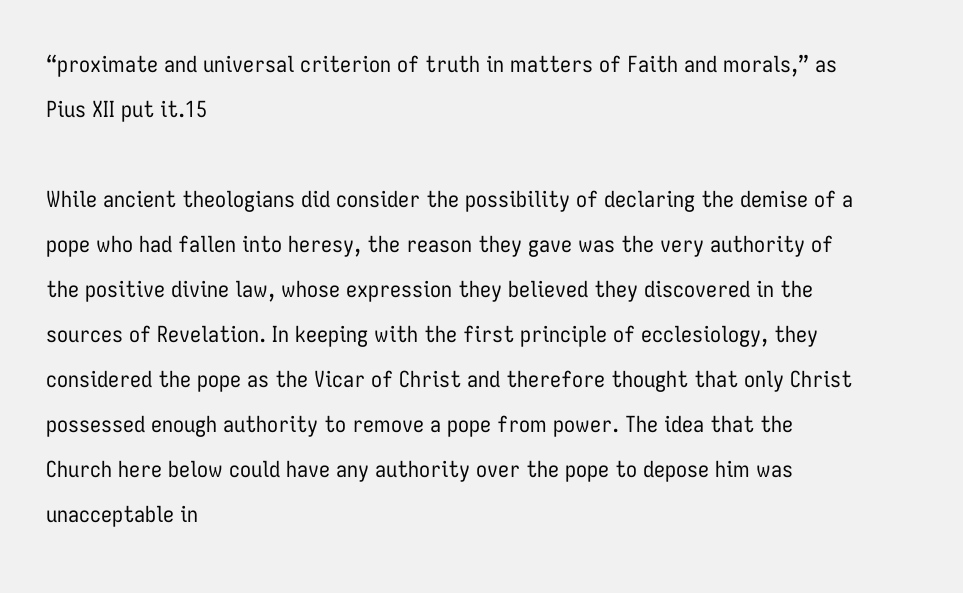“proximate and universal criterion of truth in matters of Faith and morals,” as Pius XII put it.15

While ancient theologians did consider the possibility of declaring the demise of a pope who had fallen into heresy, the reason they gave was the very authority of the positive divine law, whose expression they believed they discovered in the sources of Revelation. In keeping with the first principle of ecclesiology, they considered the pope as the Vicar of Christ and therefore thought that only Christ possessed enough authority to remove a pope from power. The idea that the Church here below could have any authority over the pope to depose him was unacceptable in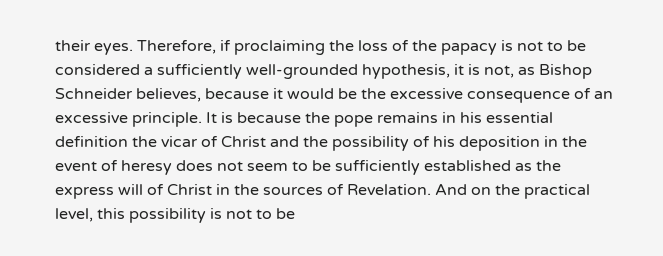their eyes. Therefore, if proclaiming the loss of the papacy is not to be considered a sufficiently well-grounded hypothesis, it is not, as Bishop Schneider believes, because it would be the excessive consequence of an excessive principle. It is because the pope remains in his essential definition the vicar of Christ and the possibility of his deposition in the event of heresy does not seem to be sufficiently established as the express will of Christ in the sources of Revelation. And on the practical level, this possibility is not to be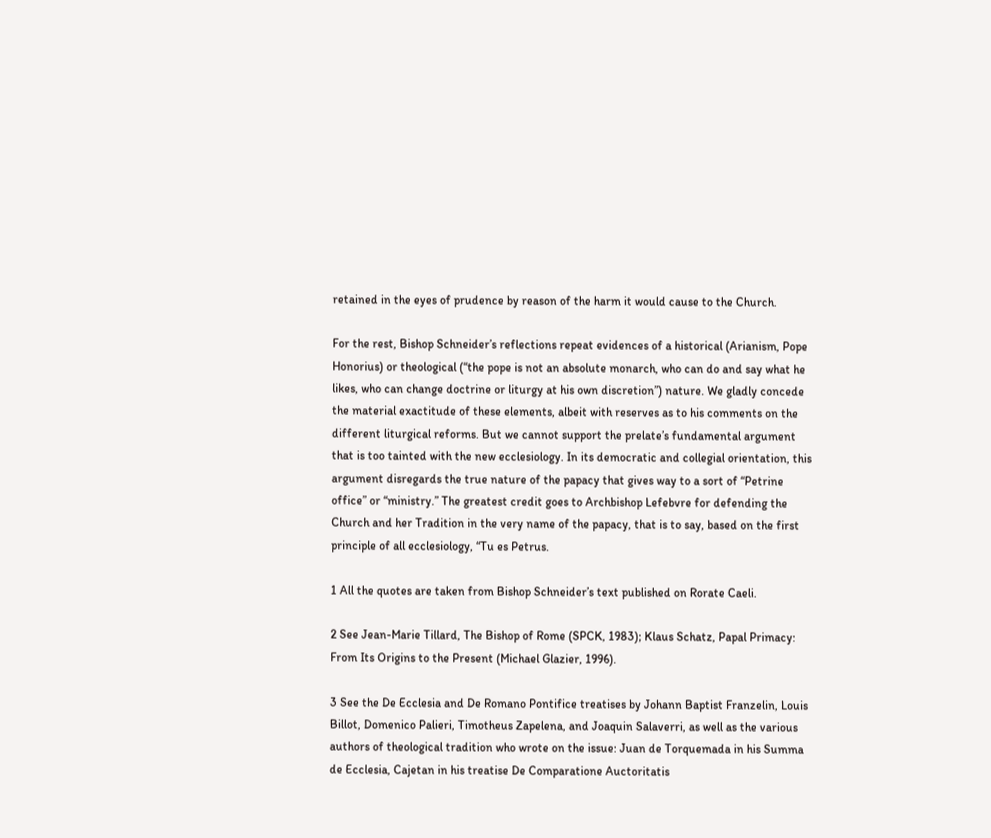retained in the eyes of prudence by reason of the harm it would cause to the Church.

For the rest, Bishop Schneider’s reflections repeat evidences of a historical (Arianism, Pope Honorius) or theological (“the pope is not an absolute monarch, who can do and say what he likes, who can change doctrine or liturgy at his own discretion”) nature. We gladly concede the material exactitude of these elements, albeit with reserves as to his comments on the different liturgical reforms. But we cannot support the prelate’s fundamental argument that is too tainted with the new ecclesiology. In its democratic and collegial orientation, this argument disregards the true nature of the papacy that gives way to a sort of “Petrine office” or “ministry.” The greatest credit goes to Archbishop Lefebvre for defending the Church and her Tradition in the very name of the papacy, that is to say, based on the first principle of all ecclesiology, “Tu es Petrus.

1 All the quotes are taken from Bishop Schneider’s text published on Rorate Caeli.

2 See Jean-Marie Tillard, The Bishop of Rome (SPCK, 1983); Klaus Schatz, Papal Primacy: From Its Origins to the Present (Michael Glazier, 1996).

3 See the De Ecclesia and De Romano Pontifice treatises by Johann Baptist Franzelin, Louis Billot, Domenico Palieri, Timotheus Zapelena, and Joaquin Salaverri, as well as the various authors of theological tradition who wrote on the issue: Juan de Torquemada in his Summa de Ecclesia, Cajetan in his treatise De Comparatione Auctoritatis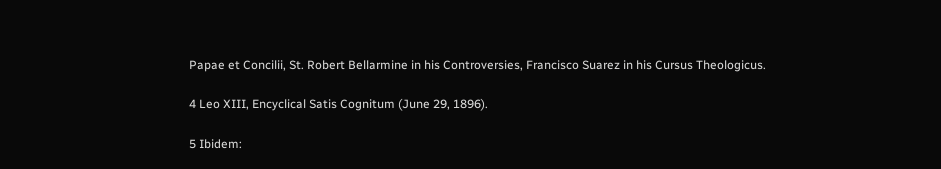Papae et Concilii, St. Robert Bellarmine in his Controversies, Francisco Suarez in his Cursus Theologicus.

4 Leo XIII, Encyclical Satis Cognitum (June 29, 1896).

5 Ibidem: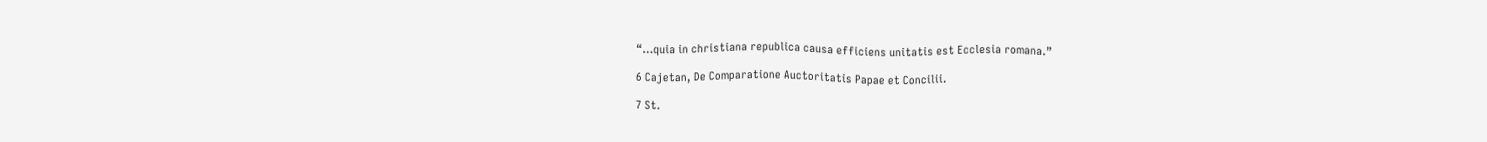“…quia in christiana republica causa efficiens unitatis est Ecclesia romana.”

6 Cajetan, De Comparatione Auctoritatis Papae et Concilii.

7 St.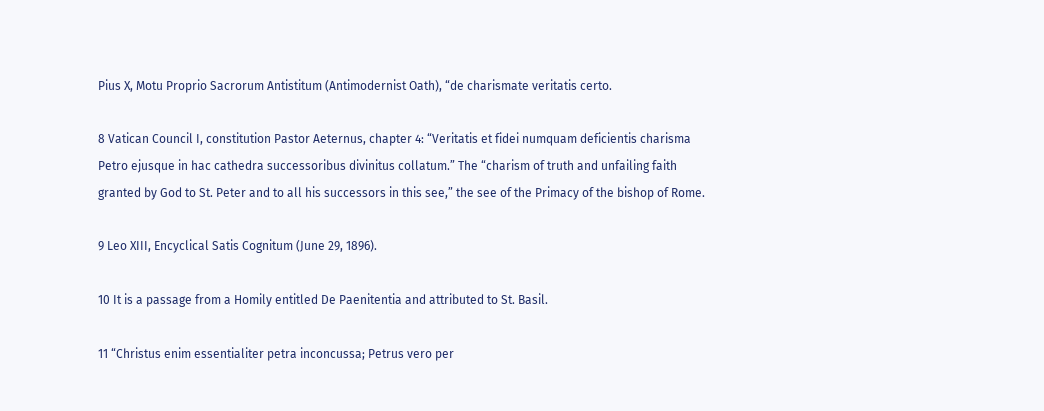Pius X, Motu Proprio Sacrorum Antistitum (Antimodernist Oath), “de charismate veritatis certo.

8 Vatican Council I, constitution Pastor Aeternus, chapter 4: “Veritatis et fidei numquam deficientis charisma Petro ejusque in hac cathedra successoribus divinitus collatum.” The “charism of truth and unfailing faith granted by God to St. Peter and to all his successors in this see,” the see of the Primacy of the bishop of Rome.

9 Leo XIII, Encyclical Satis Cognitum (June 29, 1896).

10 It is a passage from a Homily entitled De Paenitentia and attributed to St. Basil.

11 “Christus enim essentialiter petra inconcussa; Petrus vero per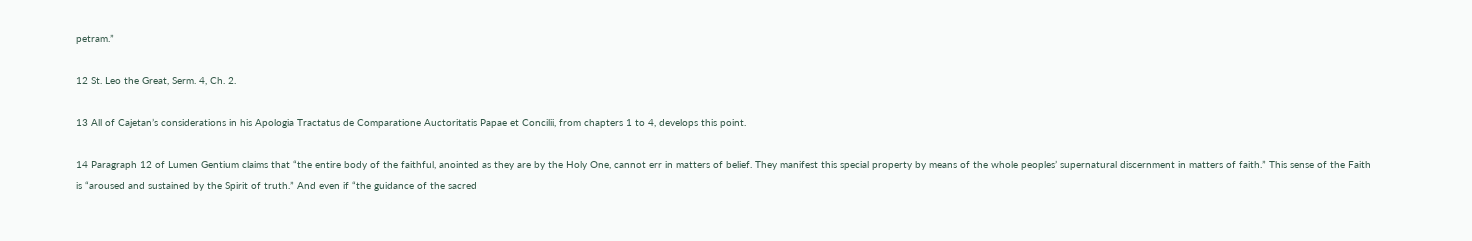petram.”

12 St. Leo the Great, Serm. 4, Ch. 2.

13 All of Cajetan’s considerations in his Apologia Tractatus de Comparatione Auctoritatis Papae et Concilii, from chapters 1 to 4, develops this point.

14 Paragraph 12 of Lumen Gentium claims that “the entire body of the faithful, anointed as they are by the Holy One, cannot err in matters of belief. They manifest this special property by means of the whole peoples’ supernatural discernment in matters of faith.” This sense of the Faith is “aroused and sustained by the Spirit of truth.” And even if “the guidance of the sacred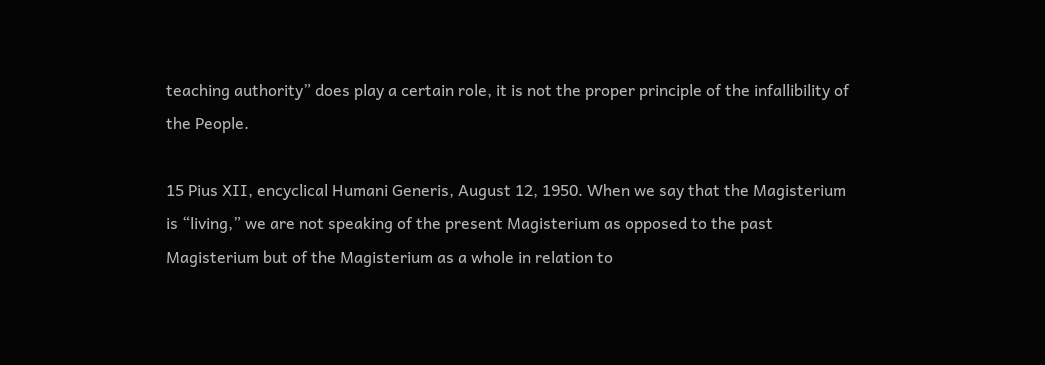teaching authority” does play a certain role, it is not the proper principle of the infallibility of the People.

15 Pius XII, encyclical Humani Generis, August 12, 1950. When we say that the Magisterium is “living,” we are not speaking of the present Magisterium as opposed to the past Magisterium but of the Magisterium as a whole in relation to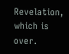Revelation, which is over.